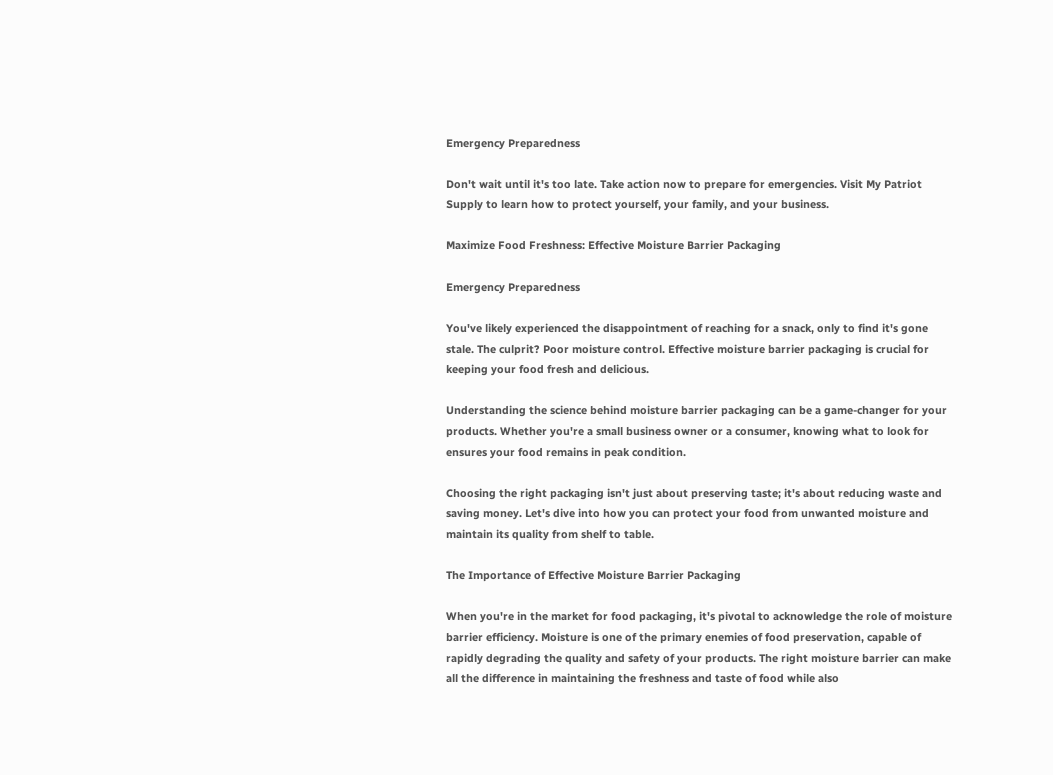Emergency Preparedness

Don't wait until it's too late. Take action now to prepare for emergencies. Visit My Patriot Supply to learn how to protect yourself, your family, and your business.

Maximize Food Freshness: Effective Moisture Barrier Packaging

Emergency Preparedness

You've likely experienced the disappointment of reaching for a snack, only to find it's gone stale. The culprit? Poor moisture control. Effective moisture barrier packaging is crucial for keeping your food fresh and delicious.

Understanding the science behind moisture barrier packaging can be a game-changer for your products. Whether you're a small business owner or a consumer, knowing what to look for ensures your food remains in peak condition.

Choosing the right packaging isn't just about preserving taste; it's about reducing waste and saving money. Let's dive into how you can protect your food from unwanted moisture and maintain its quality from shelf to table.

The Importance of Effective Moisture Barrier Packaging

When you're in the market for food packaging, it's pivotal to acknowledge the role of moisture barrier efficiency. Moisture is one of the primary enemies of food preservation, capable of rapidly degrading the quality and safety of your products. The right moisture barrier can make all the difference in maintaining the freshness and taste of food while also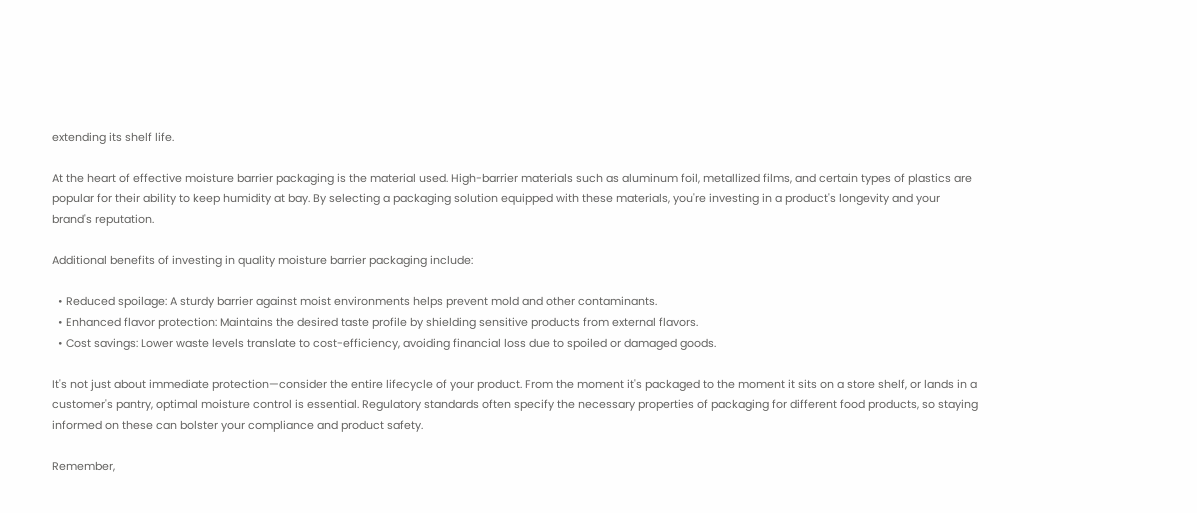extending its shelf life.

At the heart of effective moisture barrier packaging is the material used. High-barrier materials such as aluminum foil, metallized films, and certain types of plastics are popular for their ability to keep humidity at bay. By selecting a packaging solution equipped with these materials, you're investing in a product's longevity and your brand's reputation.

Additional benefits of investing in quality moisture barrier packaging include:

  • Reduced spoilage: A sturdy barrier against moist environments helps prevent mold and other contaminants.
  • Enhanced flavor protection: Maintains the desired taste profile by shielding sensitive products from external flavors.
  • Cost savings: Lower waste levels translate to cost-efficiency, avoiding financial loss due to spoiled or damaged goods.

It's not just about immediate protection—consider the entire lifecycle of your product. From the moment it's packaged to the moment it sits on a store shelf, or lands in a customer's pantry, optimal moisture control is essential. Regulatory standards often specify the necessary properties of packaging for different food products, so staying informed on these can bolster your compliance and product safety.

Remember,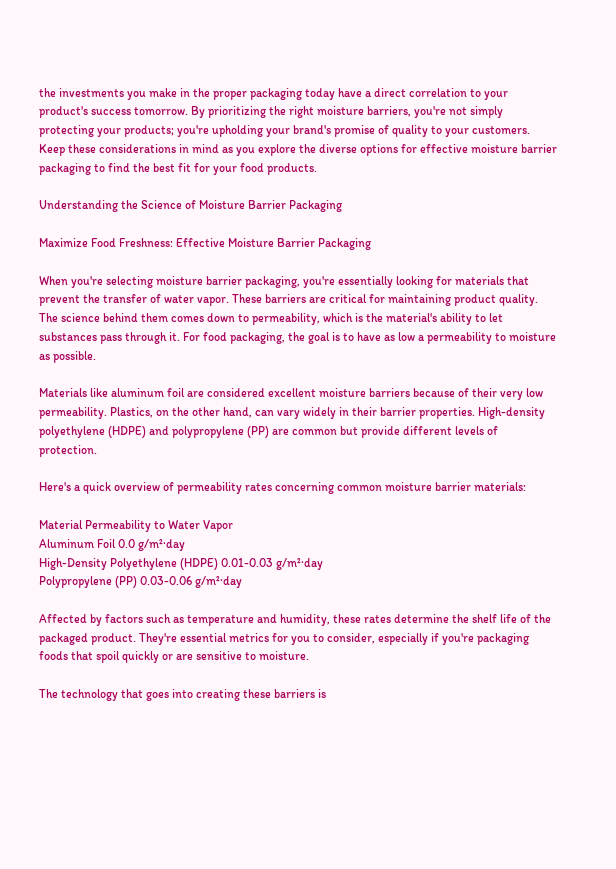the investments you make in the proper packaging today have a direct correlation to your product's success tomorrow. By prioritizing the right moisture barriers, you're not simply protecting your products; you're upholding your brand's promise of quality to your customers. Keep these considerations in mind as you explore the diverse options for effective moisture barrier packaging to find the best fit for your food products.

Understanding the Science of Moisture Barrier Packaging

Maximize Food Freshness: Effective Moisture Barrier Packaging

When you're selecting moisture barrier packaging, you're essentially looking for materials that prevent the transfer of water vapor. These barriers are critical for maintaining product quality. The science behind them comes down to permeability, which is the material's ability to let substances pass through it. For food packaging, the goal is to have as low a permeability to moisture as possible.

Materials like aluminum foil are considered excellent moisture barriers because of their very low permeability. Plastics, on the other hand, can vary widely in their barrier properties. High-density polyethylene (HDPE) and polypropylene (PP) are common but provide different levels of protection.

Here's a quick overview of permeability rates concerning common moisture barrier materials:

Material Permeability to Water Vapor
Aluminum Foil 0.0 g/m²·day
High-Density Polyethylene (HDPE) 0.01-0.03 g/m²·day
Polypropylene (PP) 0.03-0.06 g/m²·day

Affected by factors such as temperature and humidity, these rates determine the shelf life of the packaged product. They're essential metrics for you to consider, especially if you're packaging foods that spoil quickly or are sensitive to moisture.

The technology that goes into creating these barriers is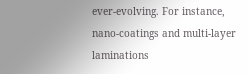ever-evolving. For instance, nano-coatings and multi-layer laminations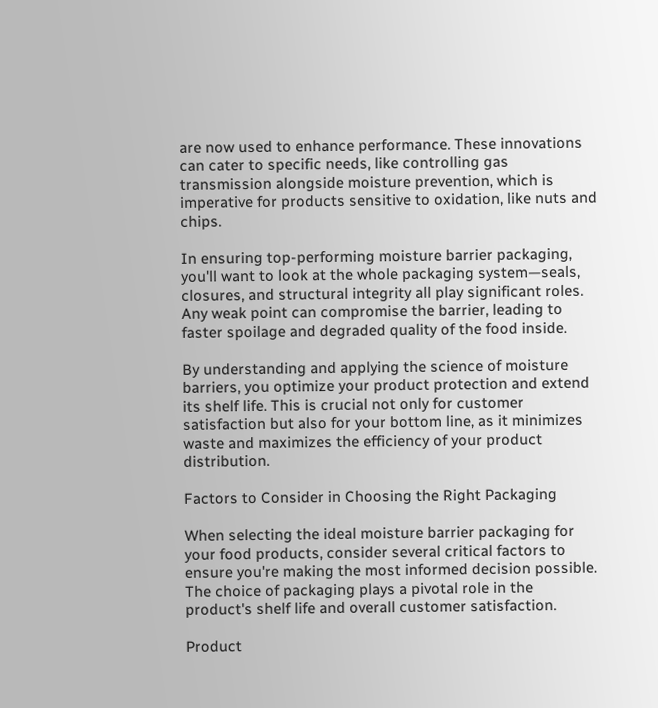are now used to enhance performance. These innovations can cater to specific needs, like controlling gas transmission alongside moisture prevention, which is imperative for products sensitive to oxidation, like nuts and chips.

In ensuring top-performing moisture barrier packaging, you'll want to look at the whole packaging system—seals, closures, and structural integrity all play significant roles. Any weak point can compromise the barrier, leading to faster spoilage and degraded quality of the food inside.

By understanding and applying the science of moisture barriers, you optimize your product protection and extend its shelf life. This is crucial not only for customer satisfaction but also for your bottom line, as it minimizes waste and maximizes the efficiency of your product distribution.

Factors to Consider in Choosing the Right Packaging

When selecting the ideal moisture barrier packaging for your food products, consider several critical factors to ensure you're making the most informed decision possible. The choice of packaging plays a pivotal role in the product's shelf life and overall customer satisfaction.

Product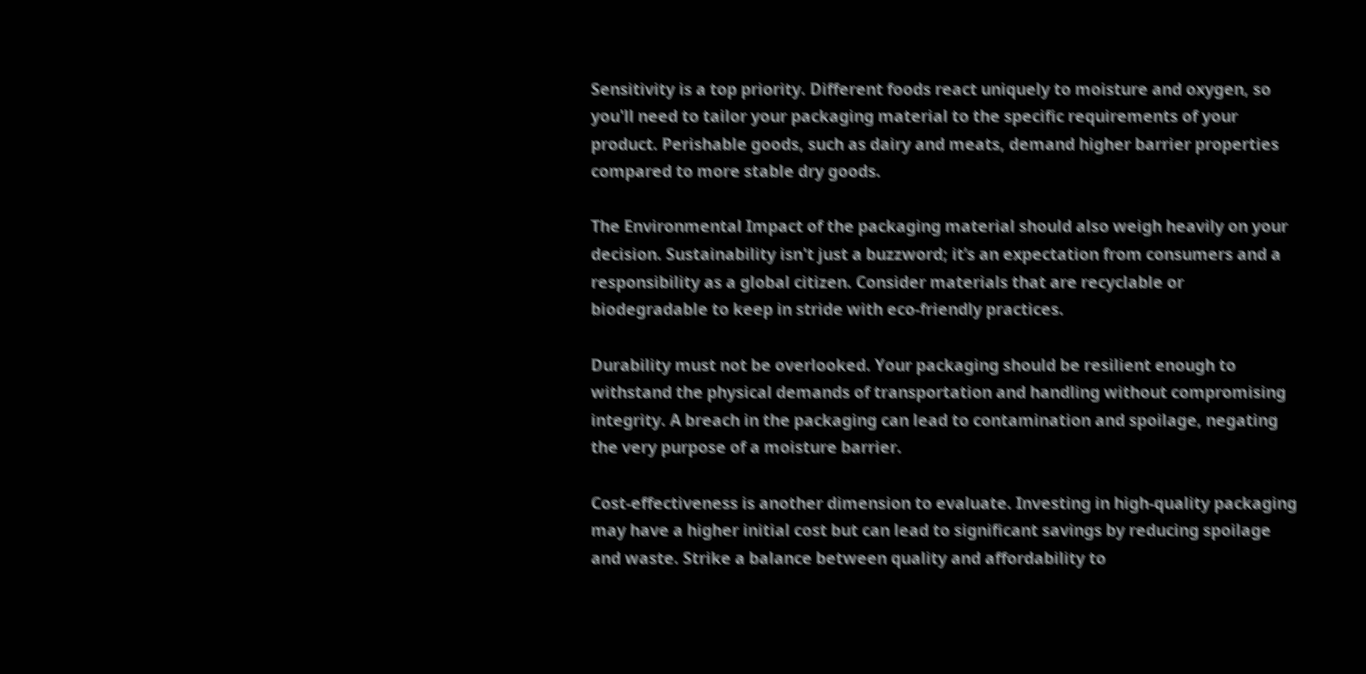Sensitivity is a top priority. Different foods react uniquely to moisture and oxygen, so you'll need to tailor your packaging material to the specific requirements of your product. Perishable goods, such as dairy and meats, demand higher barrier properties compared to more stable dry goods.

The Environmental Impact of the packaging material should also weigh heavily on your decision. Sustainability isn't just a buzzword; it’s an expectation from consumers and a responsibility as a global citizen. Consider materials that are recyclable or biodegradable to keep in stride with eco-friendly practices.

Durability must not be overlooked. Your packaging should be resilient enough to withstand the physical demands of transportation and handling without compromising integrity. A breach in the packaging can lead to contamination and spoilage, negating the very purpose of a moisture barrier.

Cost-effectiveness is another dimension to evaluate. Investing in high-quality packaging may have a higher initial cost but can lead to significant savings by reducing spoilage and waste. Strike a balance between quality and affordability to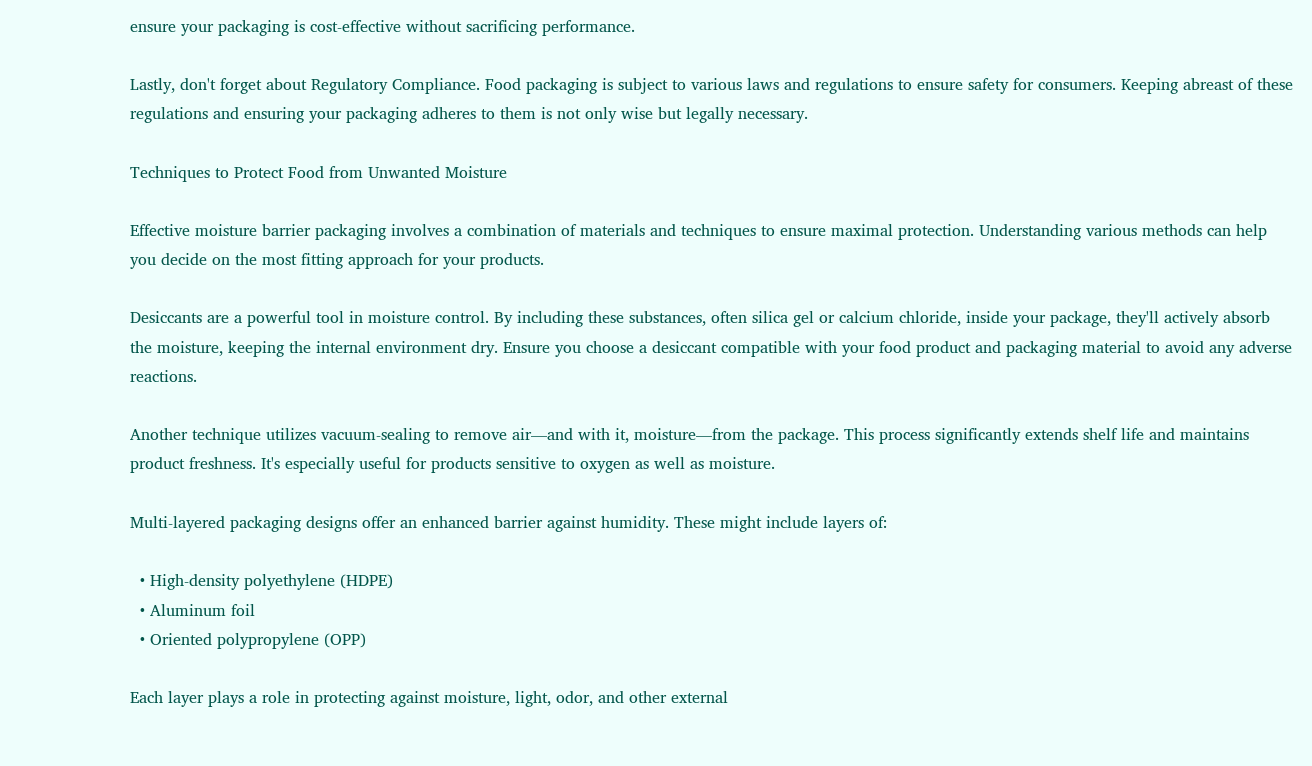ensure your packaging is cost-effective without sacrificing performance.

Lastly, don't forget about Regulatory Compliance. Food packaging is subject to various laws and regulations to ensure safety for consumers. Keeping abreast of these regulations and ensuring your packaging adheres to them is not only wise but legally necessary.

Techniques to Protect Food from Unwanted Moisture

Effective moisture barrier packaging involves a combination of materials and techniques to ensure maximal protection. Understanding various methods can help you decide on the most fitting approach for your products.

Desiccants are a powerful tool in moisture control. By including these substances, often silica gel or calcium chloride, inside your package, they'll actively absorb the moisture, keeping the internal environment dry. Ensure you choose a desiccant compatible with your food product and packaging material to avoid any adverse reactions.

Another technique utilizes vacuum-sealing to remove air—and with it, moisture—from the package. This process significantly extends shelf life and maintains product freshness. It's especially useful for products sensitive to oxygen as well as moisture.

Multi-layered packaging designs offer an enhanced barrier against humidity. These might include layers of:

  • High-density polyethylene (HDPE)
  • Aluminum foil
  • Oriented polypropylene (OPP)

Each layer plays a role in protecting against moisture, light, odor, and other external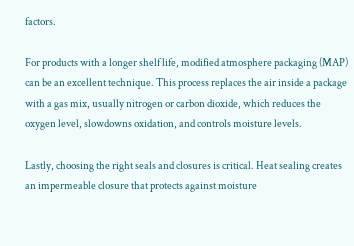factors.

For products with a longer shelf life, modified atmosphere packaging (MAP) can be an excellent technique. This process replaces the air inside a package with a gas mix, usually nitrogen or carbon dioxide, which reduces the oxygen level, slowdowns oxidation, and controls moisture levels.

Lastly, choosing the right seals and closures is critical. Heat sealing creates an impermeable closure that protects against moisture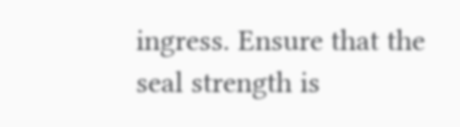ingress. Ensure that the seal strength is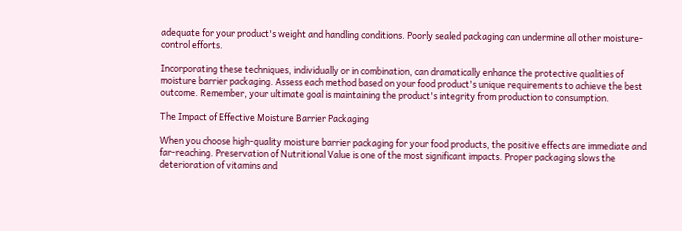adequate for your product's weight and handling conditions. Poorly sealed packaging can undermine all other moisture-control efforts.

Incorporating these techniques, individually or in combination, can dramatically enhance the protective qualities of moisture barrier packaging. Assess each method based on your food product's unique requirements to achieve the best outcome. Remember, your ultimate goal is maintaining the product's integrity from production to consumption.

The Impact of Effective Moisture Barrier Packaging

When you choose high-quality moisture barrier packaging for your food products, the positive effects are immediate and far-reaching. Preservation of Nutritional Value is one of the most significant impacts. Proper packaging slows the deterioration of vitamins and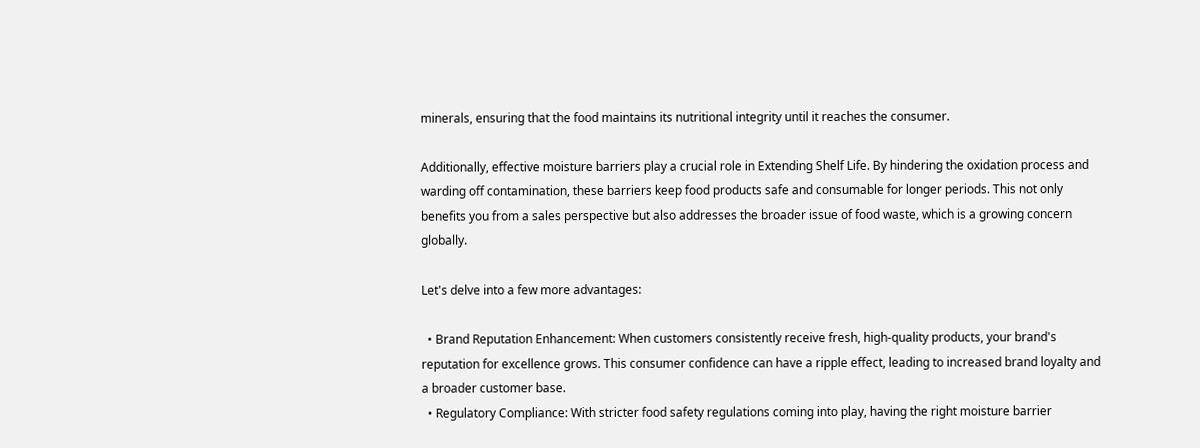minerals, ensuring that the food maintains its nutritional integrity until it reaches the consumer.

Additionally, effective moisture barriers play a crucial role in Extending Shelf Life. By hindering the oxidation process and warding off contamination, these barriers keep food products safe and consumable for longer periods. This not only benefits you from a sales perspective but also addresses the broader issue of food waste, which is a growing concern globally.

Let's delve into a few more advantages:

  • Brand Reputation Enhancement: When customers consistently receive fresh, high-quality products, your brand's reputation for excellence grows. This consumer confidence can have a ripple effect, leading to increased brand loyalty and a broader customer base.
  • Regulatory Compliance: With stricter food safety regulations coming into play, having the right moisture barrier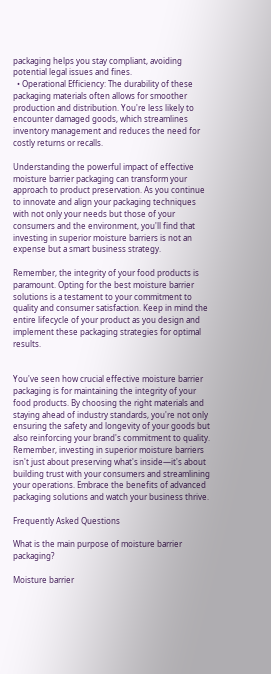packaging helps you stay compliant, avoiding potential legal issues and fines.
  • Operational Efficiency: The durability of these packaging materials often allows for smoother production and distribution. You're less likely to encounter damaged goods, which streamlines inventory management and reduces the need for costly returns or recalls.

Understanding the powerful impact of effective moisture barrier packaging can transform your approach to product preservation. As you continue to innovate and align your packaging techniques with not only your needs but those of your consumers and the environment, you'll find that investing in superior moisture barriers is not an expense but a smart business strategy.

Remember, the integrity of your food products is paramount. Opting for the best moisture barrier solutions is a testament to your commitment to quality and consumer satisfaction. Keep in mind the entire lifecycle of your product as you design and implement these packaging strategies for optimal results.


You've seen how crucial effective moisture barrier packaging is for maintaining the integrity of your food products. By choosing the right materials and staying ahead of industry standards, you're not only ensuring the safety and longevity of your goods but also reinforcing your brand's commitment to quality. Remember, investing in superior moisture barriers isn't just about preserving what's inside—it's about building trust with your consumers and streamlining your operations. Embrace the benefits of advanced packaging solutions and watch your business thrive.

Frequently Asked Questions

What is the main purpose of moisture barrier packaging?

Moisture barrier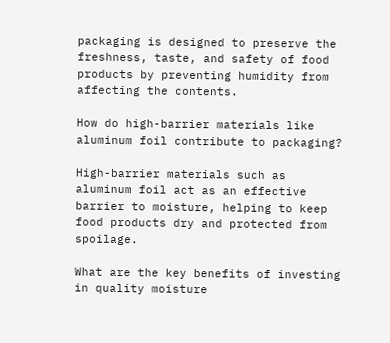packaging is designed to preserve the freshness, taste, and safety of food products by preventing humidity from affecting the contents.

How do high-barrier materials like aluminum foil contribute to packaging?

High-barrier materials such as aluminum foil act as an effective barrier to moisture, helping to keep food products dry and protected from spoilage.

What are the key benefits of investing in quality moisture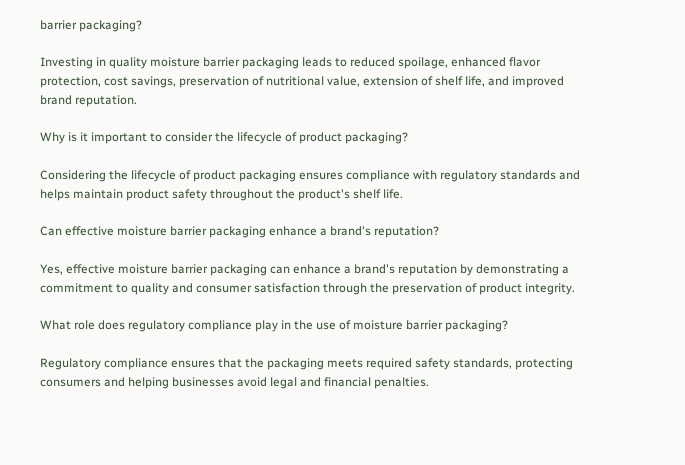barrier packaging?

Investing in quality moisture barrier packaging leads to reduced spoilage, enhanced flavor protection, cost savings, preservation of nutritional value, extension of shelf life, and improved brand reputation.

Why is it important to consider the lifecycle of product packaging?

Considering the lifecycle of product packaging ensures compliance with regulatory standards and helps maintain product safety throughout the product's shelf life.

Can effective moisture barrier packaging enhance a brand's reputation?

Yes, effective moisture barrier packaging can enhance a brand's reputation by demonstrating a commitment to quality and consumer satisfaction through the preservation of product integrity.

What role does regulatory compliance play in the use of moisture barrier packaging?

Regulatory compliance ensures that the packaging meets required safety standards, protecting consumers and helping businesses avoid legal and financial penalties.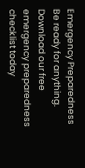Emergency Preparedness
Be ready for anything. Download our free emergency preparedness checklist today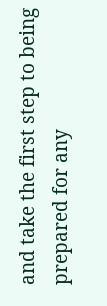and take the first step to being prepared for any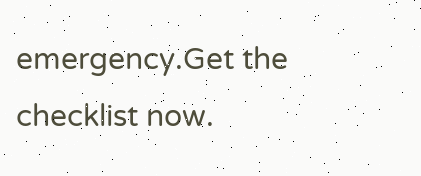emergency.Get the checklist now.